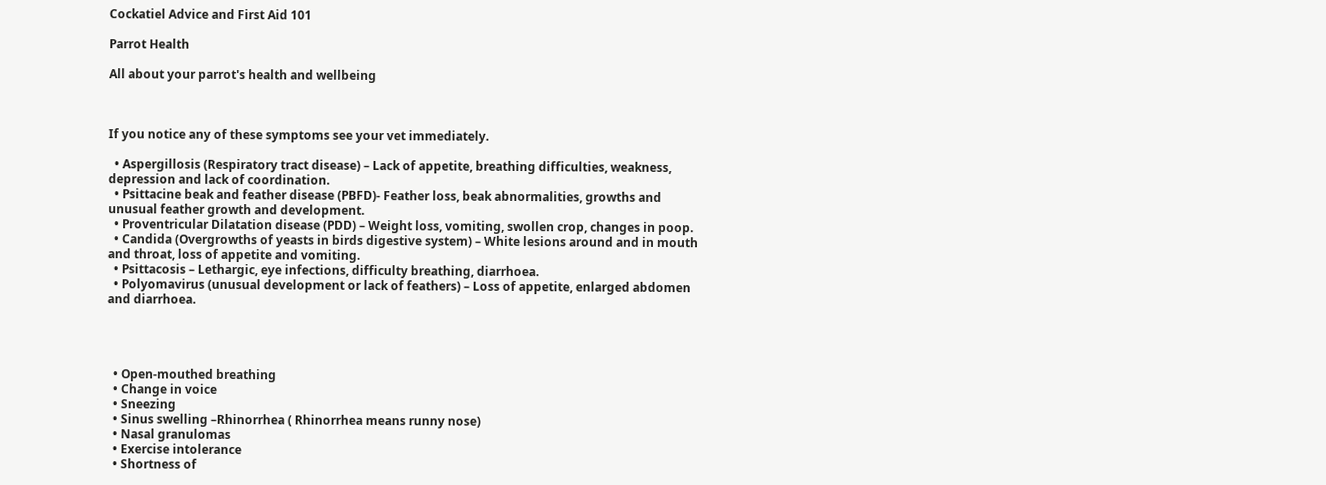Cockatiel Advice and First Aid 101

Parrot Health

All about your parrot's health and wellbeing



If you notice any of these symptoms see your vet immediately.

  • Aspergillosis (Respiratory tract disease) – Lack of appetite, breathing difficulties, weakness, depression and lack of coordination.
  • Psittacine beak and feather disease (PBFD)- Feather loss, beak abnormalities, growths and unusual feather growth and development.
  • Proventricular Dilatation disease (PDD) – Weight loss, vomiting, swollen crop, changes in poop.
  • Candida (Overgrowths of yeasts in birds digestive system) – White lesions around and in mouth and throat, loss of appetite and vomiting.
  • Psittacosis – Lethargic, eye infections, difficulty breathing, diarrhoea.
  • Polyomavirus (unusual development or lack of feathers) – Loss of appetite, enlarged abdomen and diarrhoea.




  • Open-mouthed breathing
  • Change in voice
  • Sneezing
  • Sinus swelling –Rhinorrhea ( Rhinorrhea means runny nose)
  • Nasal granulomas
  • Exercise intolerance
  • Shortness of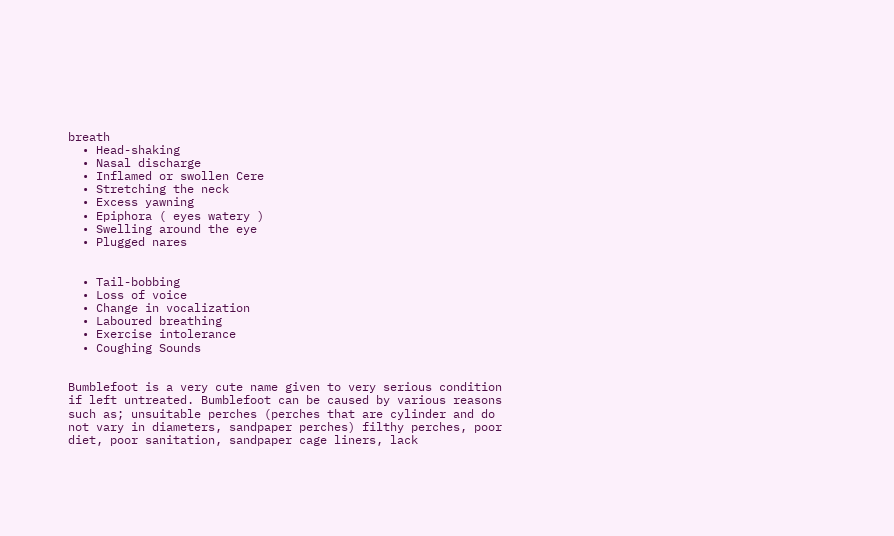breath
  • Head-shaking
  • Nasal discharge
  • Inflamed or swollen Cere
  • Stretching the neck
  • Excess yawning
  • Epiphora ( eyes watery )
  • Swelling around the eye
  • Plugged nares


  • Tail-bobbing
  • Loss of voice
  • Change in vocalization
  • Laboured breathing
  • Exercise intolerance
  • Coughing Sounds


Bumblefoot is a very cute name given to very serious condition if left untreated. Bumblefoot can be caused by various reasons such as; unsuitable perches (perches that are cylinder and do not vary in diameters, sandpaper perches) filthy perches, poor diet, poor sanitation, sandpaper cage liners, lack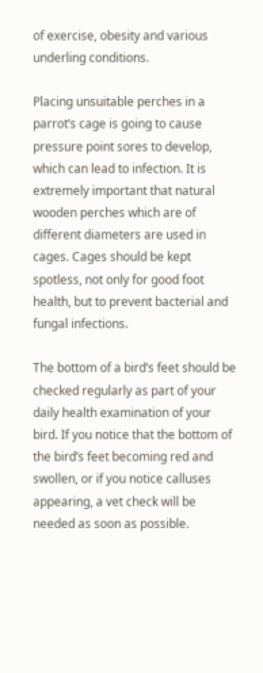of exercise, obesity and various underling conditions.

Placing unsuitable perches in a parrot’s cage is going to cause pressure point sores to develop, which can lead to infection. It is extremely important that natural wooden perches which are of different diameters are used in cages. Cages should be kept spotless, not only for good foot health, but to prevent bacterial and fungal infections.

The bottom of a bird’s feet should be checked regularly as part of your daily health examination of your bird. If you notice that the bottom of the bird’s feet becoming red and swollen, or if you notice calluses appearing, a vet check will be needed as soon as possible.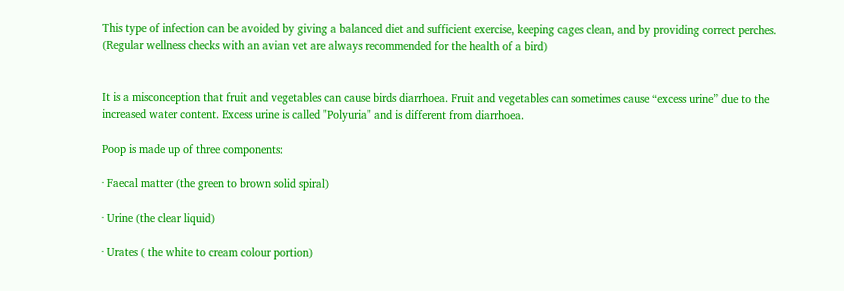This type of infection can be avoided by giving a balanced diet and sufficient exercise, keeping cages clean, and by providing correct perches. (Regular wellness checks with an avian vet are always recommended for the health of a bird)


It is a misconception that fruit and vegetables can cause birds diarrhoea. Fruit and vegetables can sometimes cause “excess urine” due to the increased water content. Excess urine is called "Polyuria" and is different from diarrhoea.

Poop is made up of three components:

· Faecal matter (the green to brown solid spiral)

· Urine (the clear liquid)

· Urates ( the white to cream colour portion)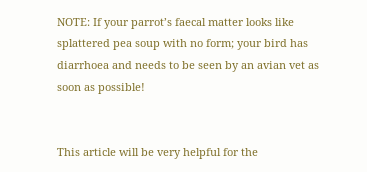NOTE: If your parrot’s faecal matter looks like splattered pea soup with no form; your bird has diarrhoea and needs to be seen by an avian vet as soon as possible!


This article will be very helpful for the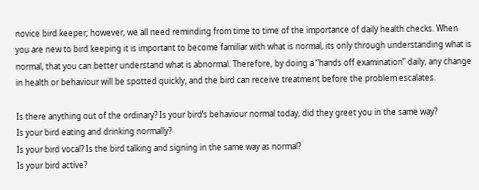novice bird keeper; however, we all need reminding from time to time of the importance of daily health checks. When you are new to bird keeping it is important to become familiar with what is normal, its only through understanding what is normal, that you can better understand what is abnormal. Therefore, by doing a “hands off examination” daily, any change in health or behaviour will be spotted quickly, and the bird can receive treatment before the problem escalates.

Is there anything out of the ordinary? Is your bird’s behaviour normal today, did they greet you in the same way?
Is your bird eating and drinking normally?
Is your bird vocal? Is the bird talking and signing in the same way as normal?
Is your bird active?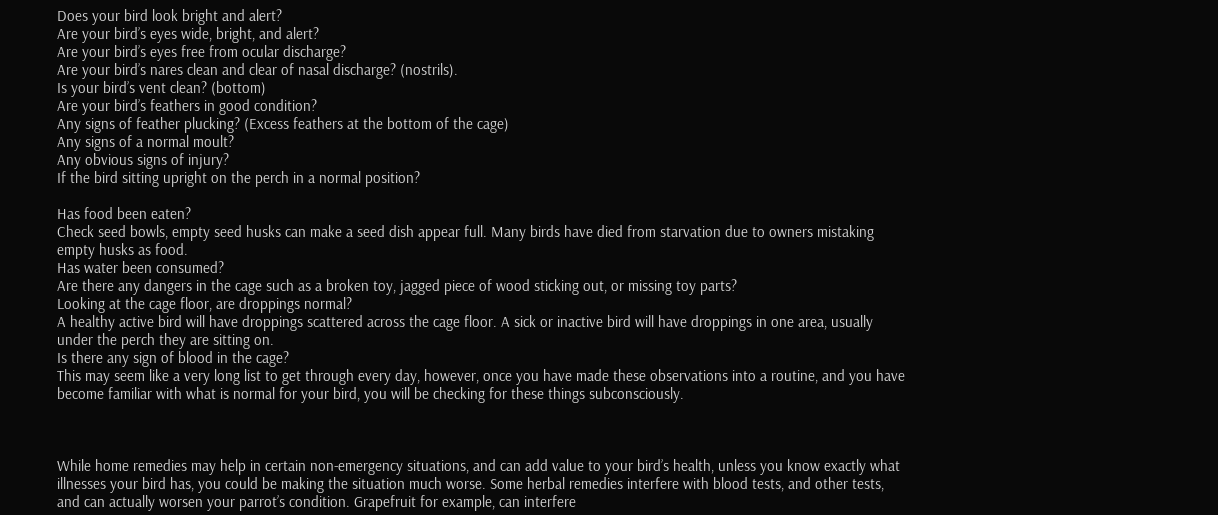Does your bird look bright and alert?
Are your bird’s eyes wide, bright, and alert?
Are your bird’s eyes free from ocular discharge?
Are your bird’s nares clean and clear of nasal discharge? (nostrils).
Is your bird’s vent clean? (bottom)
Are your bird’s feathers in good condition?
Any signs of feather plucking? (Excess feathers at the bottom of the cage)
Any signs of a normal moult?
Any obvious signs of injury?
If the bird sitting upright on the perch in a normal position?

Has food been eaten?
Check seed bowls, empty seed husks can make a seed dish appear full. Many birds have died from starvation due to owners mistaking empty husks as food.
Has water been consumed?
Are there any dangers in the cage such as a broken toy, jagged piece of wood sticking out, or missing toy parts?
Looking at the cage floor, are droppings normal?
A healthy active bird will have droppings scattered across the cage floor. A sick or inactive bird will have droppings in one area, usually under the perch they are sitting on.
Is there any sign of blood in the cage?
This may seem like a very long list to get through every day, however, once you have made these observations into a routine, and you have become familiar with what is normal for your bird, you will be checking for these things subconsciously.



While home remedies may help in certain non-emergency situations, and can add value to your bird’s health, unless you know exactly what illnesses your bird has, you could be making the situation much worse. Some herbal remedies interfere with blood tests, and other tests, and can actually worsen your parrot’s condition. Grapefruit for example, can interfere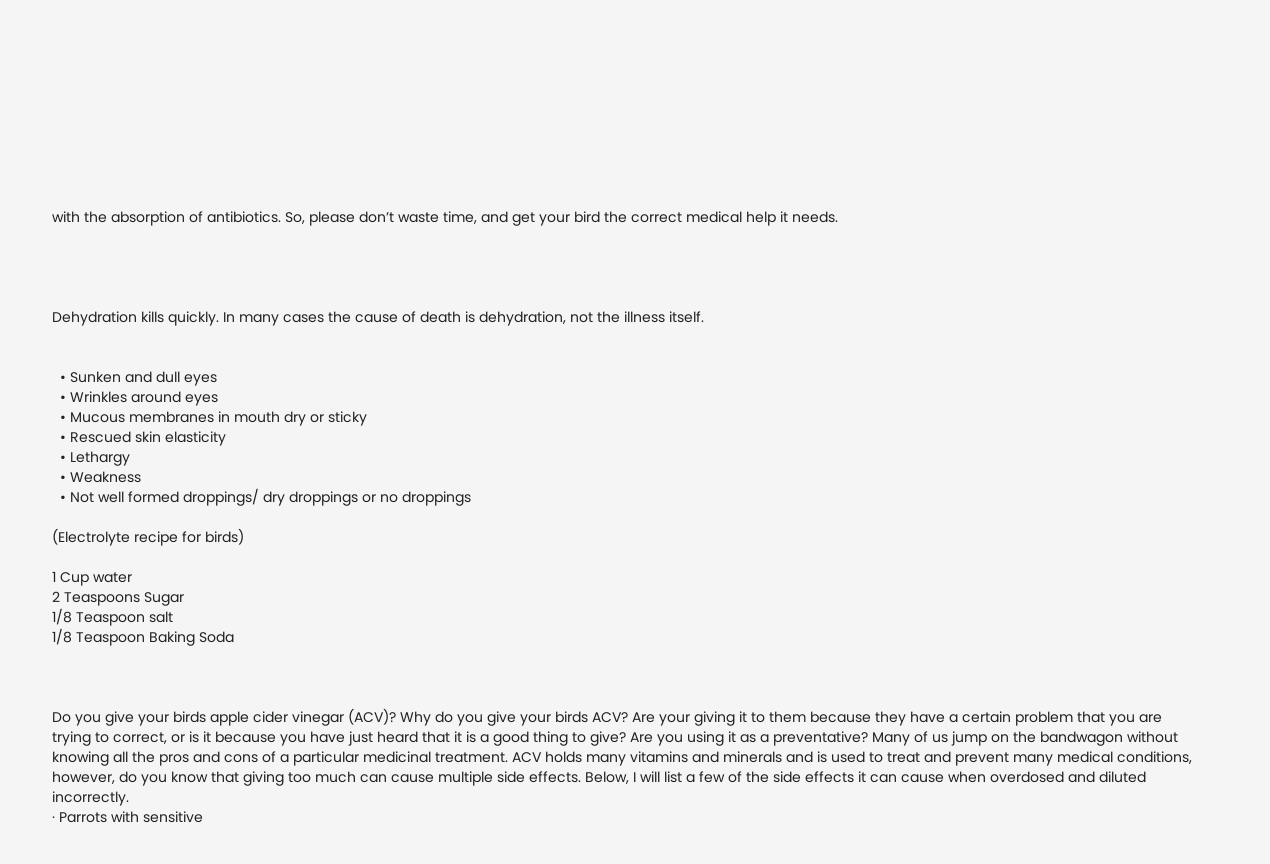with the absorption of antibiotics. So, please don’t waste time, and get your bird the correct medical help it needs.




Dehydration kills quickly. In many cases the cause of death is dehydration, not the illness itself.


  • Sunken and dull eyes
  • Wrinkles around eyes
  • Mucous membranes in mouth dry or sticky
  • Rescued skin elasticity
  • Lethargy
  • Weakness
  • Not well formed droppings/ dry droppings or no droppings

(Electrolyte recipe for birds)

1 Cup water
2 Teaspoons Sugar
1/8 Teaspoon salt
1/8 Teaspoon Baking Soda



Do you give your birds apple cider vinegar (ACV)? Why do you give your birds ACV? Are your giving it to them because they have a certain problem that you are trying to correct, or is it because you have just heard that it is a good thing to give? Are you using it as a preventative? Many of us jump on the bandwagon without knowing all the pros and cons of a particular medicinal treatment. ACV holds many vitamins and minerals and is used to treat and prevent many medical conditions, however, do you know that giving too much can cause multiple side effects. Below, I will list a few of the side effects it can cause when overdosed and diluted incorrectly.
· Parrots with sensitive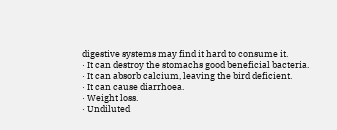digestive systems may find it hard to consume it.
· It can destroy the stomachs good beneficial bacteria.
· It can absorb calcium, leaving the bird deficient.
· It can cause diarrhoea.
· Weight loss.
· Undiluted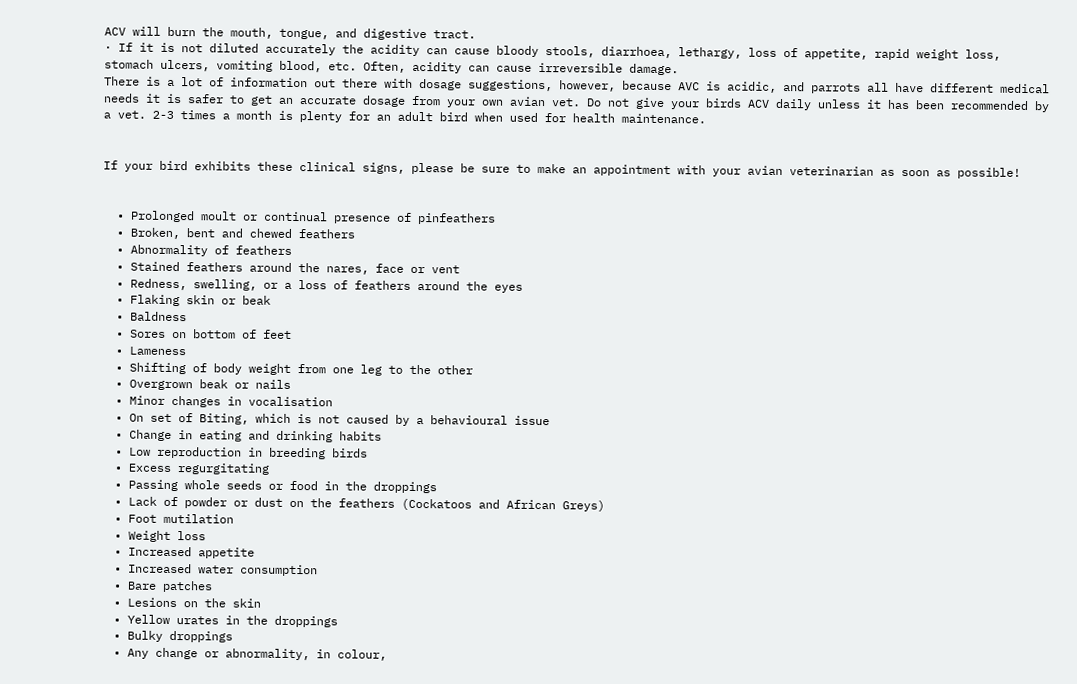ACV will burn the mouth, tongue, and digestive tract.
· If it is not diluted accurately the acidity can cause bloody stools, diarrhoea, lethargy, loss of appetite, rapid weight loss, stomach ulcers, vomiting blood, etc. Often, acidity can cause irreversible damage.
There is a lot of information out there with dosage suggestions, however, because AVC is acidic, and parrots all have different medical needs it is safer to get an accurate dosage from your own avian vet. Do not give your birds ACV daily unless it has been recommended by a vet. 2-3 times a month is plenty for an adult bird when used for health maintenance.


If your bird exhibits these clinical signs, please be sure to make an appointment with your avian veterinarian as soon as possible!


  • Prolonged moult or continual presence of pinfeathers
  • Broken, bent and chewed feathers
  • Abnormality of feathers
  • Stained feathers around the nares, face or vent
  • Redness, swelling, or a loss of feathers around the eyes
  • Flaking skin or beak
  • Baldness
  • Sores on bottom of feet
  • Lameness
  • Shifting of body weight from one leg to the other
  • Overgrown beak or nails
  • Minor changes in vocalisation
  • On set of Biting, which is not caused by a behavioural issue
  • Change in eating and drinking habits
  • Low reproduction in breeding birds
  • Excess regurgitating
  • Passing whole seeds or food in the droppings
  • Lack of powder or dust on the feathers (Cockatoos and African Greys)
  • Foot mutilation
  • Weight loss
  • Increased appetite
  • Increased water consumption
  • Bare patches
  • Lesions on the skin
  • Yellow urates in the droppings
  • Bulky droppings
  • Any change or abnormality, in colour,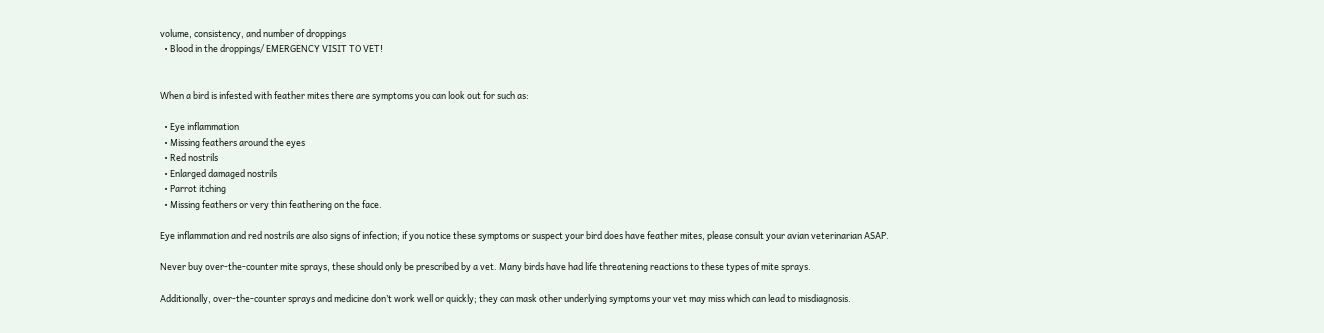volume, consistency, and number of droppings
  • Blood in the droppings/ EMERGENCY VISIT TO VET!


When a bird is infested with feather mites there are symptoms you can look out for such as:

  • Eye inflammation
  • Missing feathers around the eyes
  • Red nostrils
  • Enlarged damaged nostrils
  • Parrot itching
  • Missing feathers or very thin feathering on the face.

Eye inflammation and red nostrils are also signs of infection; if you notice these symptoms or suspect your bird does have feather mites, please consult your avian veterinarian ASAP.

Never buy over-the-counter mite sprays, these should only be prescribed by a vet. Many birds have had life threatening reactions to these types of mite sprays.

Additionally, over-the-counter sprays and medicine don’t work well or quickly; they can mask other underlying symptoms your vet may miss which can lead to misdiagnosis.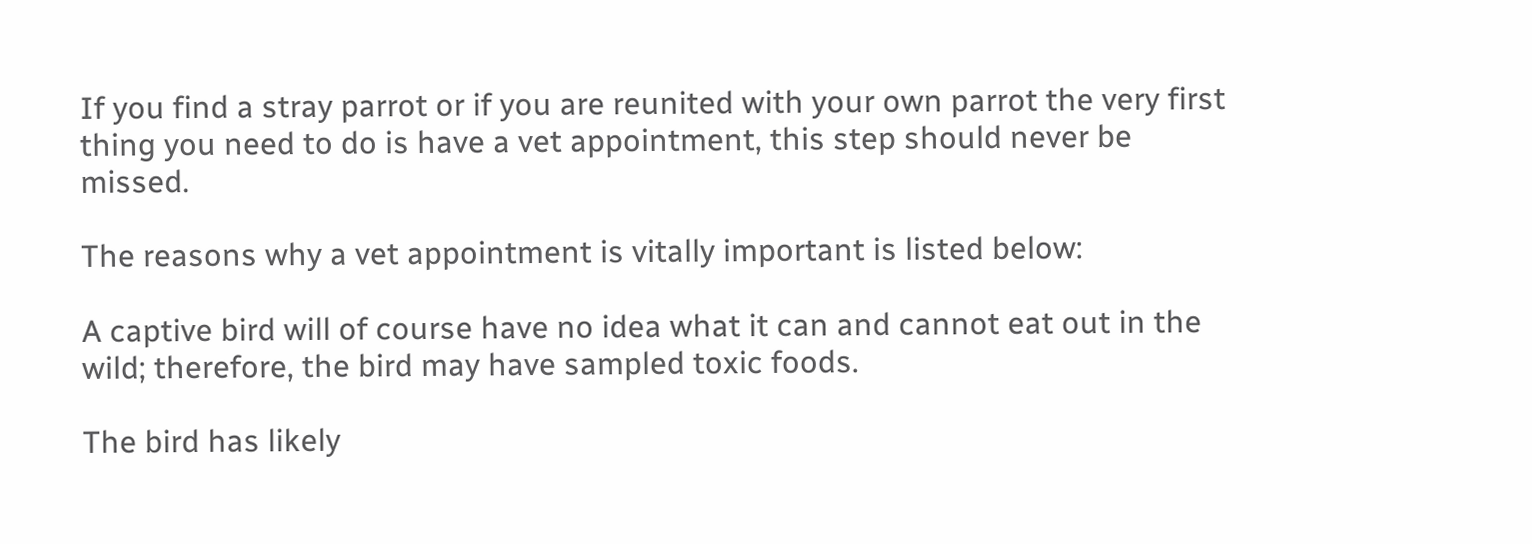If you find a stray parrot or if you are reunited with your own parrot the very first thing you need to do is have a vet appointment, this step should never be missed.

The reasons why a vet appointment is vitally important is listed below:

A captive bird will of course have no idea what it can and cannot eat out in the wild; therefore, the bird may have sampled toxic foods.

The bird has likely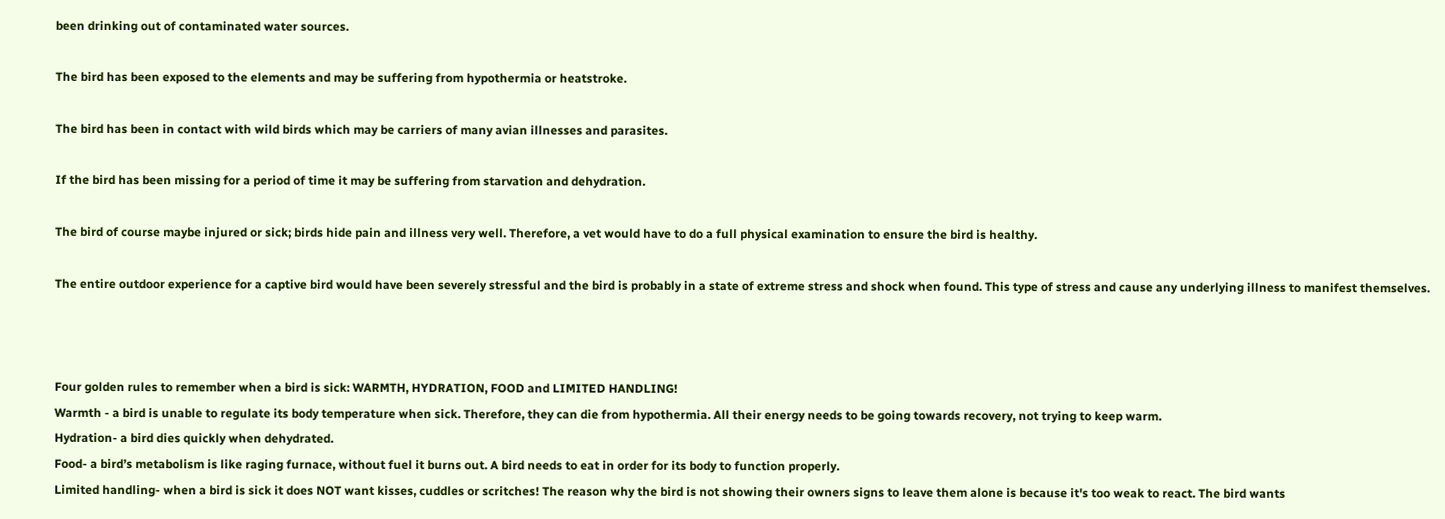been drinking out of contaminated water sources.

The bird has been exposed to the elements and may be suffering from hypothermia or heatstroke.

The bird has been in contact with wild birds which may be carriers of many avian illnesses and parasites.

If the bird has been missing for a period of time it may be suffering from starvation and dehydration.

The bird of course maybe injured or sick; birds hide pain and illness very well. Therefore, a vet would have to do a full physical examination to ensure the bird is healthy.

The entire outdoor experience for a captive bird would have been severely stressful and the bird is probably in a state of extreme stress and shock when found. This type of stress and cause any underlying illness to manifest themselves.



Four golden rules to remember when a bird is sick: WARMTH, HYDRATION, FOOD and LIMITED HANDLING!
Warmth - a bird is unable to regulate its body temperature when sick. Therefore, they can die from hypothermia. All their energy needs to be going towards recovery, not trying to keep warm.
Hydration- a bird dies quickly when dehydrated.
Food- a bird’s metabolism is like raging furnace, without fuel it burns out. A bird needs to eat in order for its body to function properly.
Limited handling- when a bird is sick it does NOT want kisses, cuddles or scritches! The reason why the bird is not showing their owners signs to leave them alone is because it's too weak to react. The bird wants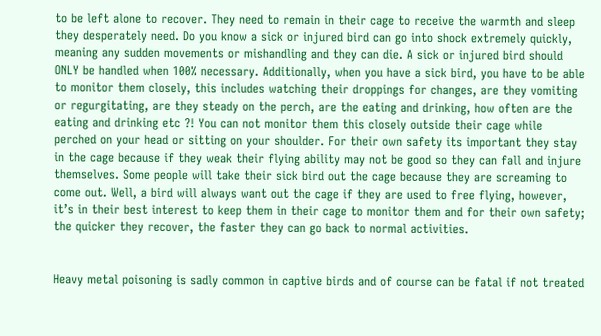to be left alone to recover. They need to remain in their cage to receive the warmth and sleep they desperately need. Do you know a sick or injured bird can go into shock extremely quickly, meaning any sudden movements or mishandling and they can die. A sick or injured bird should ONLY be handled when 100% necessary. Additionally, when you have a sick bird, you have to be able to monitor them closely, this includes watching their droppings for changes, are they vomiting or regurgitating, are they steady on the perch, are the eating and drinking, how often are the eating and drinking etc ?! You can not monitor them this closely outside their cage while perched on your head or sitting on your shoulder. For their own safety its important they stay in the cage because if they weak their flying ability may not be good so they can fall and injure themselves. Some people will take their sick bird out the cage because they are screaming to come out. Well, a bird will always want out the cage if they are used to free flying, however, it’s in their best interest to keep them in their cage to monitor them and for their own safety; the quicker they recover, the faster they can go back to normal activities.


Heavy metal poisoning is sadly common in captive birds and of course can be fatal if not treated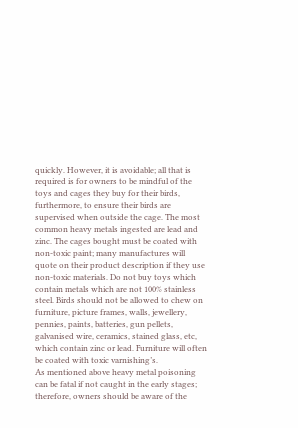quickly. However, it is avoidable; all that is required is for owners to be mindful of the toys and cages they buy for their birds, furthermore, to ensure their birds are supervised when outside the cage. The most common heavy metals ingested are lead and zinc. The cages bought must be coated with non-toxic paint; many manufactures will quote on their product description if they use non-toxic materials. Do not buy toys which contain metals which are not 100% stainless steel. Birds should not be allowed to chew on furniture, picture frames, walls, jewellery, pennies, paints, batteries, gun pellets, galvanised wire, ceramics, stained glass, etc, which contain zinc or lead. Furniture will often be coated with toxic varnishing’s.
As mentioned above heavy metal poisoning can be fatal if not caught in the early stages; therefore, owners should be aware of the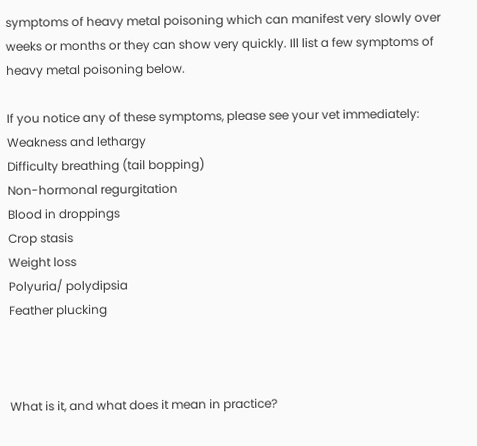symptoms of heavy metal poisoning which can manifest very slowly over weeks or months or they can show very quickly. Ill list a few symptoms of heavy metal poisoning below.

If you notice any of these symptoms, please see your vet immediately:
Weakness and lethargy
Difficulty breathing (tail bopping)
Non-hormonal regurgitation
Blood in droppings
Crop stasis
Weight loss
Polyuria/ polydipsia
Feather plucking



What is it, and what does it mean in practice?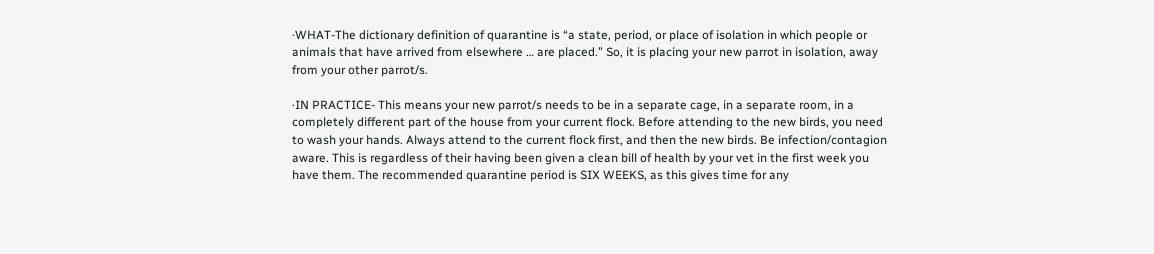·WHAT-The dictionary definition of quarantine is “a state, period, or place of isolation in which people or animals that have arrived from elsewhere … are placed.” So, it is placing your new parrot in isolation, away from your other parrot/s.

·IN PRACTICE- This means your new parrot/s needs to be in a separate cage, in a separate room, in a completely different part of the house from your current flock. Before attending to the new birds, you need to wash your hands. Always attend to the current flock first, and then the new birds. Be infection/contagion aware. This is regardless of their having been given a clean bill of health by your vet in the first week you have them. The recommended quarantine period is SIX WEEKS, as this gives time for any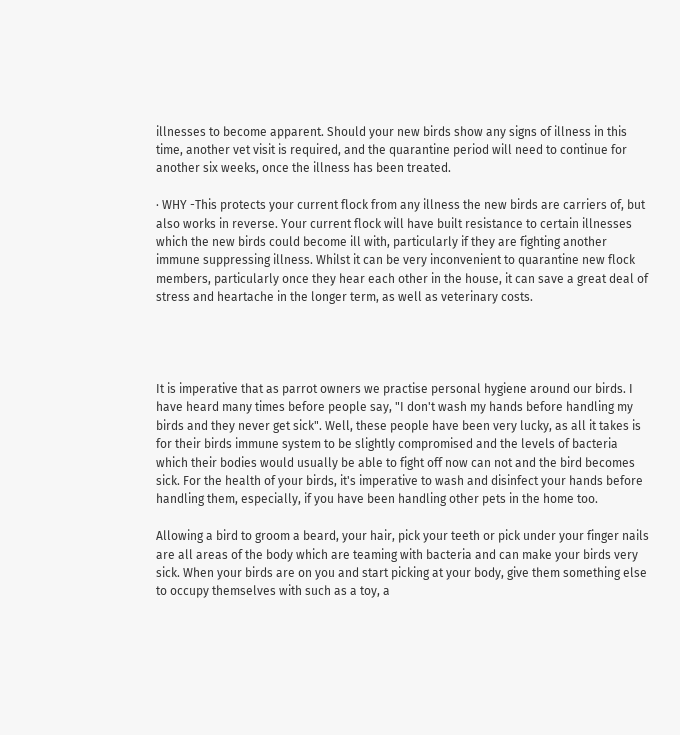illnesses to become apparent. Should your new birds show any signs of illness in this time, another vet visit is required, and the quarantine period will need to continue for another six weeks, once the illness has been treated.

· WHY -This protects your current flock from any illness the new birds are carriers of, but also works in reverse. Your current flock will have built resistance to certain illnesses which the new birds could become ill with, particularly if they are fighting another immune suppressing illness. Whilst it can be very inconvenient to quarantine new flock members, particularly once they hear each other in the house, it can save a great deal of stress and heartache in the longer term, as well as veterinary costs.




It is imperative that as parrot owners we practise personal hygiene around our birds. I have heard many times before people say, "I don't wash my hands before handling my birds and they never get sick". Well, these people have been very lucky, as all it takes is for their birds immune system to be slightly compromised and the levels of bacteria which their bodies would usually be able to fight off now can not and the bird becomes sick. For the health of your birds, it's imperative to wash and disinfect your hands before handling them, especially, if you have been handling other pets in the home too.

Allowing a bird to groom a beard, your hair, pick your teeth or pick under your finger nails are all areas of the body which are teaming with bacteria and can make your birds very sick. When your birds are on you and start picking at your body, give them something else to occupy themselves with such as a toy, a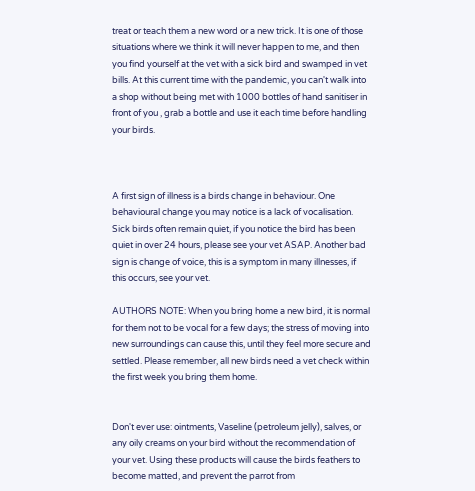treat or teach them a new word or a new trick. It is one of those situations where we think it will never happen to me, and then you find yourself at the vet with a sick bird and swamped in vet bills. At this current time with the pandemic, you can't walk into a shop without being met with 1000 bottles of hand sanitiser in front of you , grab a bottle and use it each time before handling your birds.



A first sign of illness is a birds change in behaviour. One behavioural change you may notice is a lack of vocalisation. Sick birds often remain quiet, if you notice the bird has been quiet in over 24 hours, please see your vet ASAP. Another bad sign is change of voice, this is a symptom in many illnesses, if this occurs, see your vet.

AUTHORS NOTE: When you bring home a new bird, it is normal for them not to be vocal for a few days; the stress of moving into new surroundings can cause this, until they feel more secure and settled. Please remember, all new birds need a vet check within the first week you bring them home.


Don't ever use: ointments, Vaseline (petroleum jelly), salves, or any oily creams on your bird without the recommendation of your vet. Using these products will cause the birds feathers to become matted, and prevent the parrot from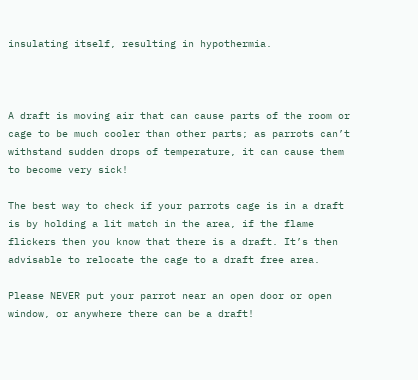insulating itself, resulting in hypothermia.



A draft is moving air that can cause parts of the room or cage to be much cooler than other parts; as parrots can’t withstand sudden drops of temperature, it can cause them to become very sick!

The best way to check if your parrots cage is in a draft is by holding a lit match in the area, if the flame flickers then you know that there is a draft. It’s then advisable to relocate the cage to a draft free area.

Please NEVER put your parrot near an open door or open window, or anywhere there can be a draft!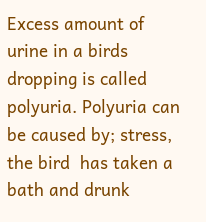Excess amount of urine in a birds dropping is called polyuria. Polyuria can be caused by; stress, the bird  has taken a bath and drunk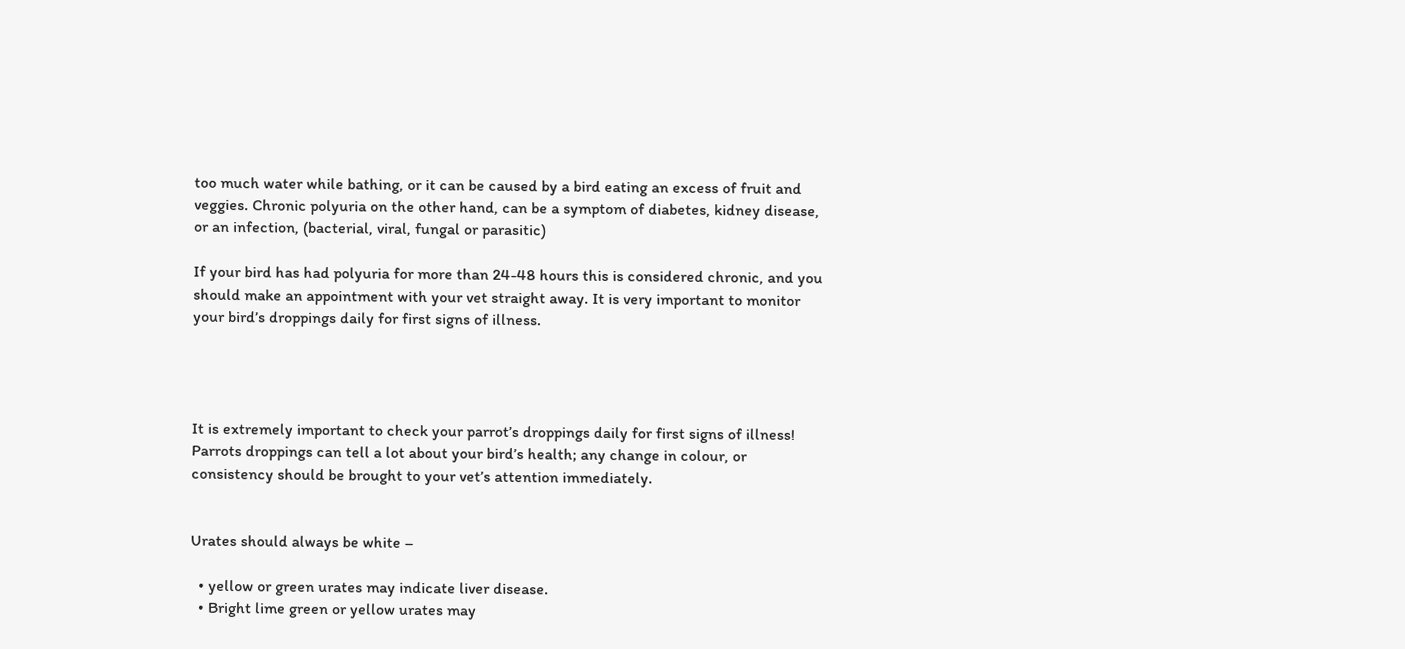too much water while bathing, or it can be caused by a bird eating an excess of fruit and veggies. Chronic polyuria on the other hand, can be a symptom of diabetes, kidney disease, or an infection, (bacterial, viral, fungal or parasitic)

If your bird has had polyuria for more than 24-48 hours this is considered chronic, and you should make an appointment with your vet straight away. It is very important to monitor your bird’s droppings daily for first signs of illness.




It is extremely important to check your parrot’s droppings daily for first signs of illness! Parrots droppings can tell a lot about your bird’s health; any change in colour, or consistency should be brought to your vet’s attention immediately.


Urates should always be white –

  • yellow or green urates may indicate liver disease.
  • Bright lime green or yellow urates may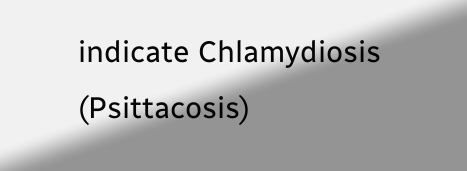indicate Chlamydiosis (Psittacosis)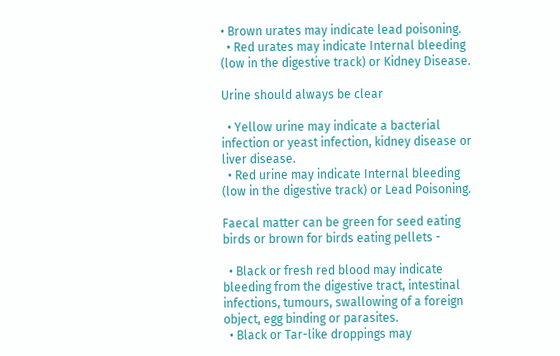• Brown urates may indicate lead poisoning.
  • Red urates may indicate Internal bleeding (low in the digestive track) or Kidney Disease.

Urine should always be clear

  • Yellow urine may indicate a bacterial infection or yeast infection, kidney disease or liver disease.
  • Red urine may indicate Internal bleeding (low in the digestive track) or Lead Poisoning.

Faecal matter can be green for seed eating birds or brown for birds eating pellets -

  • Black or fresh red blood may indicate bleeding from the digestive tract, intestinal infections, tumours, swallowing of a foreign object, egg binding or parasites.
  • Black or Tar-like droppings may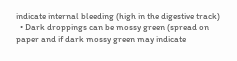indicate internal bleeding (high in the digestive track)
  • Dark droppings can be mossy green (spread on paper and if dark mossy green may indicate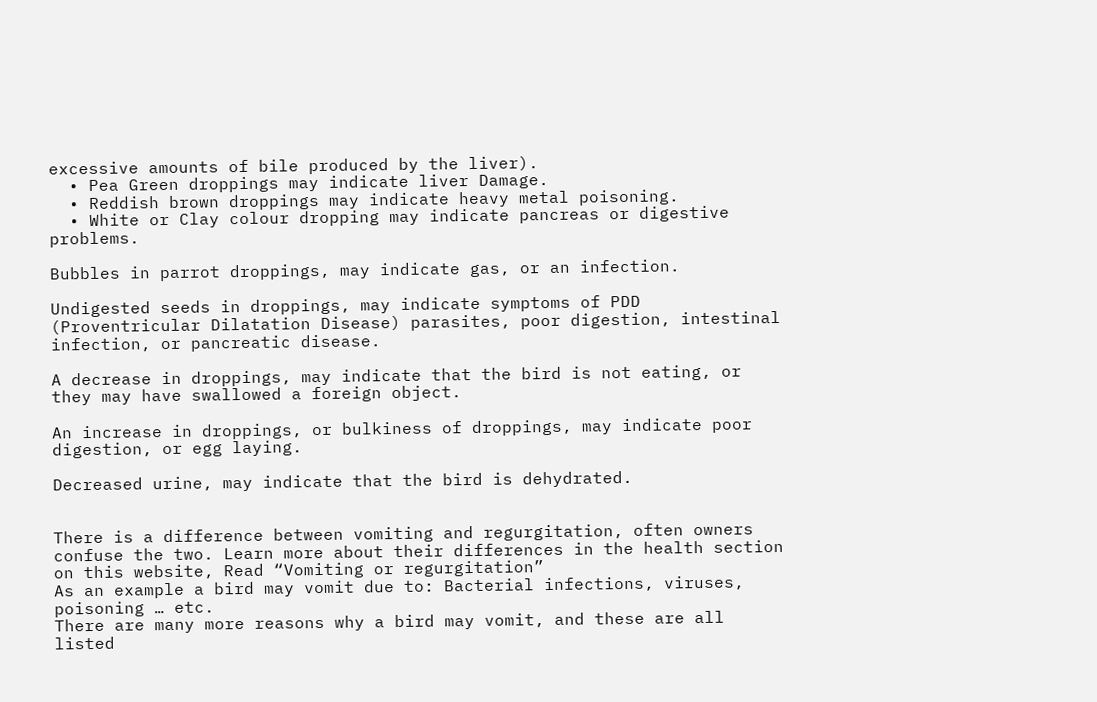excessive amounts of bile produced by the liver).
  • Pea Green droppings may indicate liver Damage.
  • Reddish brown droppings may indicate heavy metal poisoning.
  • White or Clay colour dropping may indicate pancreas or digestive problems.

Bubbles in parrot droppings, may indicate gas, or an infection.

Undigested seeds in droppings, may indicate symptoms of PDD (Proventricular Dilatation Disease) parasites, poor digestion, intestinal infection, or pancreatic disease.

A decrease in droppings, may indicate that the bird is not eating, or they may have swallowed a foreign object.

An increase in droppings, or bulkiness of droppings, may indicate poor digestion, or egg laying.

Decreased urine, may indicate that the bird is dehydrated.


There is a difference between vomiting and regurgitation, often owners confuse the two. Learn more about their differences in the health section on this website, Read “Vomiting or regurgitation”
As an example a bird may vomit due to: Bacterial infections, viruses, poisoning … etc.
There are many more reasons why a bird may vomit, and these are all listed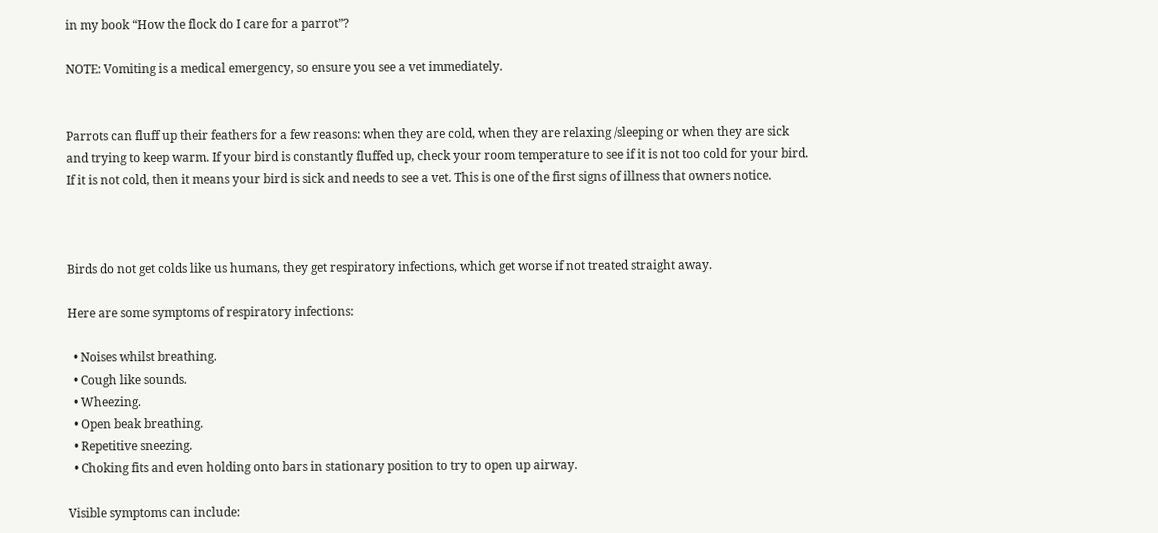in my book “How the flock do I care for a parrot”?

NOTE: Vomiting is a medical emergency, so ensure you see a vet immediately.


Parrots can fluff up their feathers for a few reasons: when they are cold, when they are relaxing /sleeping or when they are sick and trying to keep warm. If your bird is constantly fluffed up, check your room temperature to see if it is not too cold for your bird. If it is not cold, then it means your bird is sick and needs to see a vet. This is one of the first signs of illness that owners notice.



Birds do not get colds like us humans, they get respiratory infections, which get worse if not treated straight away.

Here are some symptoms of respiratory infections:

  • Noises whilst breathing.
  • Cough like sounds.
  • Wheezing.
  • Open beak breathing.
  • Repetitive sneezing.
  • Choking fits and even holding onto bars in stationary position to try to open up airway.

Visible symptoms can include: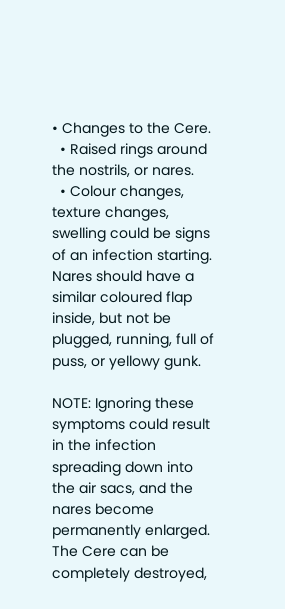• Changes to the Cere.
  • Raised rings around the nostrils, or nares.
  • Colour changes, texture changes, swelling could be signs of an infection starting. Nares should have a similar coloured flap inside, but not be plugged, running, full of puss, or yellowy gunk.

NOTE: Ignoring these symptoms could result in the infection spreading down into the air sacs, and the nares become permanently enlarged. The Cere can be completely destroyed,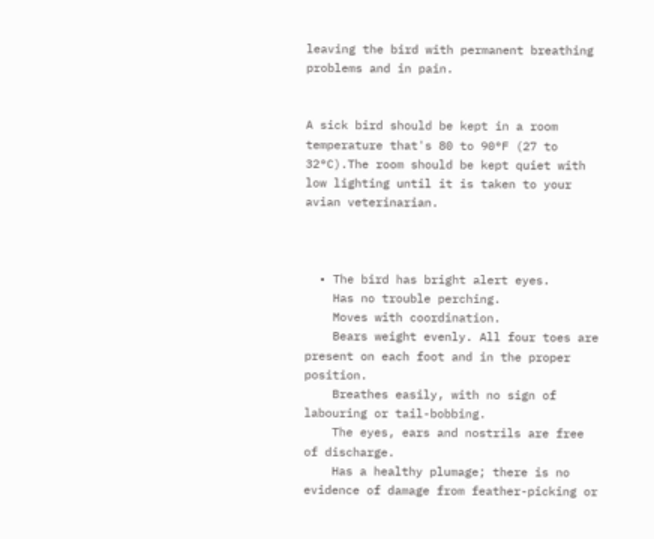leaving the bird with permanent breathing problems and in pain.


A sick bird should be kept in a room temperature that's 80 to 90°F (27 to 32°C).The room should be kept quiet with low lighting until it is taken to your avian veterinarian.



  • The bird has bright alert eyes.
    Has no trouble perching.
    Moves with coordination.
    Bears weight evenly. All four toes are present on each foot and in the proper position.
    Breathes easily, with no sign of labouring or tail-bobbing.
    The eyes, ears and nostrils are free of discharge.
    Has a healthy plumage; there is no evidence of damage from feather-picking or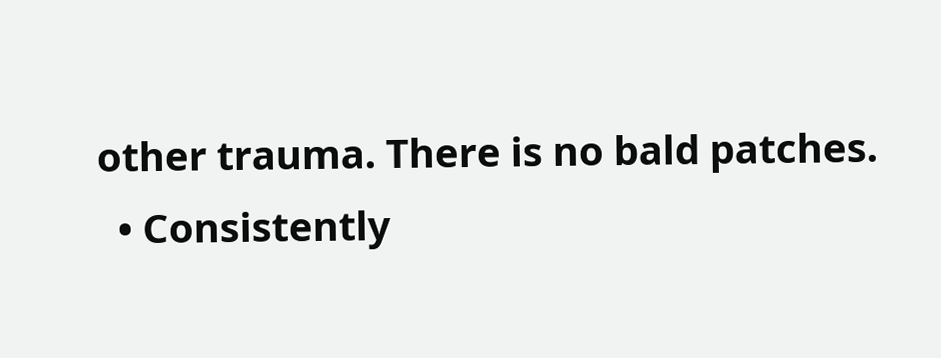other trauma. There is no bald patches.
  • Consistently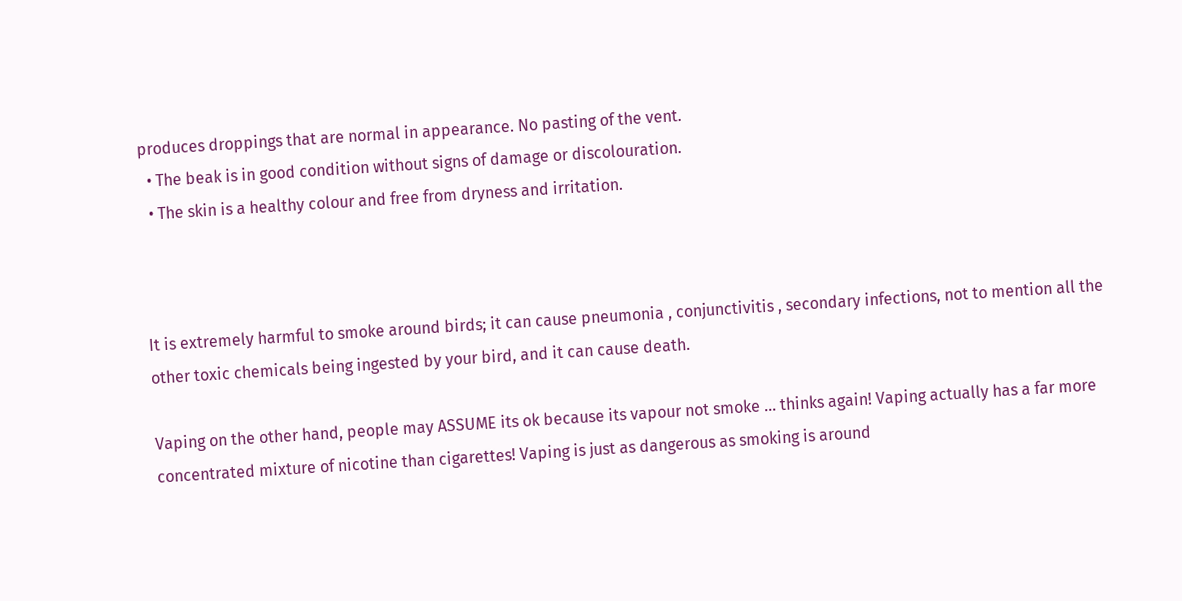produces droppings that are normal in appearance. No pasting of the vent.
  • The beak is in good condition without signs of damage or discolouration.
  • The skin is a healthy colour and free from dryness and irritation.



It is extremely harmful to smoke around birds; it can cause pneumonia , conjunctivitis , secondary infections, not to mention all the other toxic chemicals being ingested by your bird, and it can cause death.

Vaping on the other hand, people may ASSUME its ok because its vapour not smoke ... thinks again! Vaping actually has a far more concentrated mixture of nicotine than cigarettes! Vaping is just as dangerous as smoking is around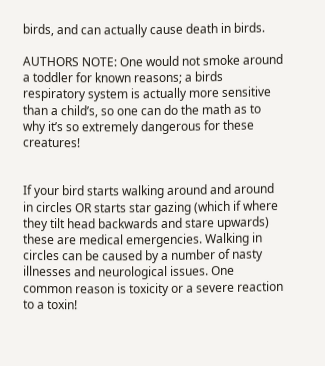birds, and can actually cause death in birds.

AUTHORS NOTE: One would not smoke around a toddler for known reasons; a birds respiratory system is actually more sensitive than a child’s, so one can do the math as to why it’s so extremely dangerous for these creatures!


If your bird starts walking around and around in circles OR starts star gazing (which if where they tilt head backwards and stare upwards) these are medical emergencies. Walking in circles can be caused by a number of nasty illnesses and neurological issues. One common reason is toxicity or a severe reaction to a toxin!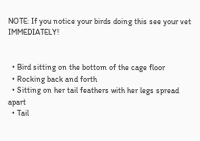NOTE: If you notice your birds doing this see your vet IMMEDIATELY!


  • Bird sitting on the bottom of the cage floor
  • Rocking back and forth
  • Sitting on her tail feathers with her legs spread apart
  • Tail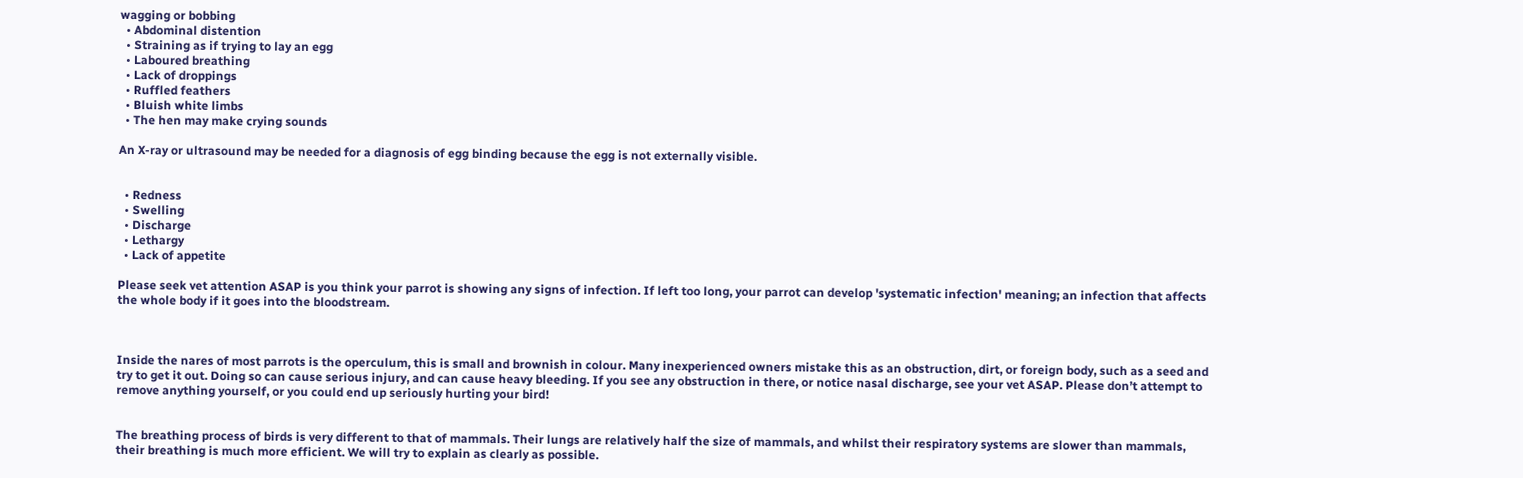wagging or bobbing
  • Abdominal distention
  • Straining as if trying to lay an egg
  • Laboured breathing
  • Lack of droppings
  • Ruffled feathers
  • Bluish white limbs
  • The hen may make crying sounds

An X-ray or ultrasound may be needed for a diagnosis of egg binding because the egg is not externally visible.


  • Redness
  • Swelling
  • Discharge
  • Lethargy
  • Lack of appetite

Please seek vet attention ASAP is you think your parrot is showing any signs of infection. If left too long, your parrot can develop 'systematic infection' meaning; an infection that affects the whole body if it goes into the bloodstream.



Inside the nares of most parrots is the operculum, this is small and brownish in colour. Many inexperienced owners mistake this as an obstruction, dirt, or foreign body, such as a seed and try to get it out. Doing so can cause serious injury, and can cause heavy bleeding. If you see any obstruction in there, or notice nasal discharge, see your vet ASAP. Please don’t attempt to remove anything yourself, or you could end up seriously hurting your bird!


The breathing process of birds is very different to that of mammals. Their lungs are relatively half the size of mammals, and whilst their respiratory systems are slower than mammals, their breathing is much more efficient. We will try to explain as clearly as possible.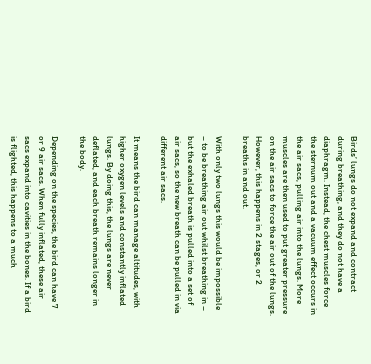Birds’ lungs do not expand and contract during breathing, and they do not have a diaphragm. Instead, the chest muscles force the sternum out and a vacuum effect occurs in the air sacs, pulling air into the lungs. More muscles are then used to put greater pressure on the air sacs to force the air out of the lungs. However, this happens in 2 stages, or 2 breaths in and out.

With only two lungs this would be impossible – to be breathing air out whilst breathing in – but the exhaled breath is pulled into a set of air sacs, so the new breath can be pulled in via different air sacs.

It means the bird can manage altitudes, with higher oxygen levels and constantly inflated lungs. By doing this, the lungs are never deflated, and each breath remains longer in the body.

Depending on the species, the bird can have 7 or 9 air sacs. When fully inflated, these air sacs expand into cavities in the bones. If a bird is flighted, this happens to a much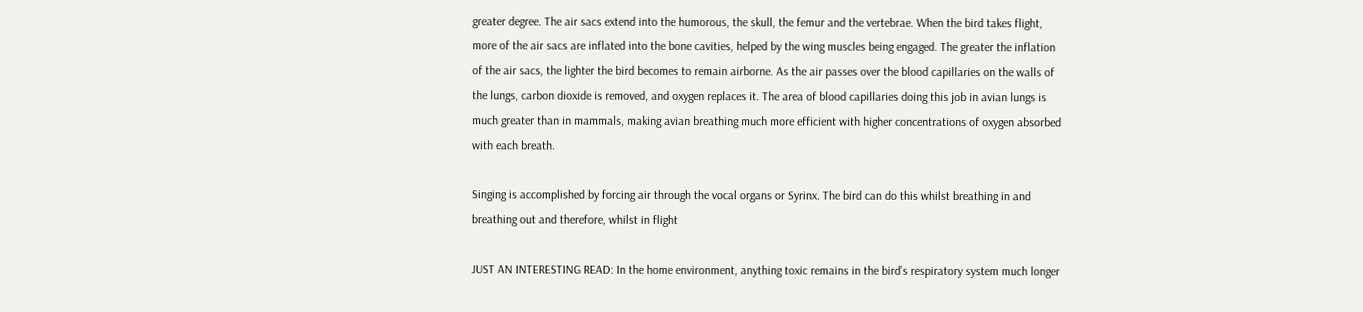greater degree. The air sacs extend into the humorous, the skull, the femur and the vertebrae. When the bird takes flight, more of the air sacs are inflated into the bone cavities, helped by the wing muscles being engaged. The greater the inflation of the air sacs, the lighter the bird becomes to remain airborne. As the air passes over the blood capillaries on the walls of the lungs, carbon dioxide is removed, and oxygen replaces it. The area of blood capillaries doing this job in avian lungs is much greater than in mammals, making avian breathing much more efficient with higher concentrations of oxygen absorbed with each breath.

Singing is accomplished by forcing air through the vocal organs or Syrinx. The bird can do this whilst breathing in and breathing out and therefore, whilst in flight

JUST AN INTERESTING READ: In the home environment, anything toxic remains in the bird’s respiratory system much longer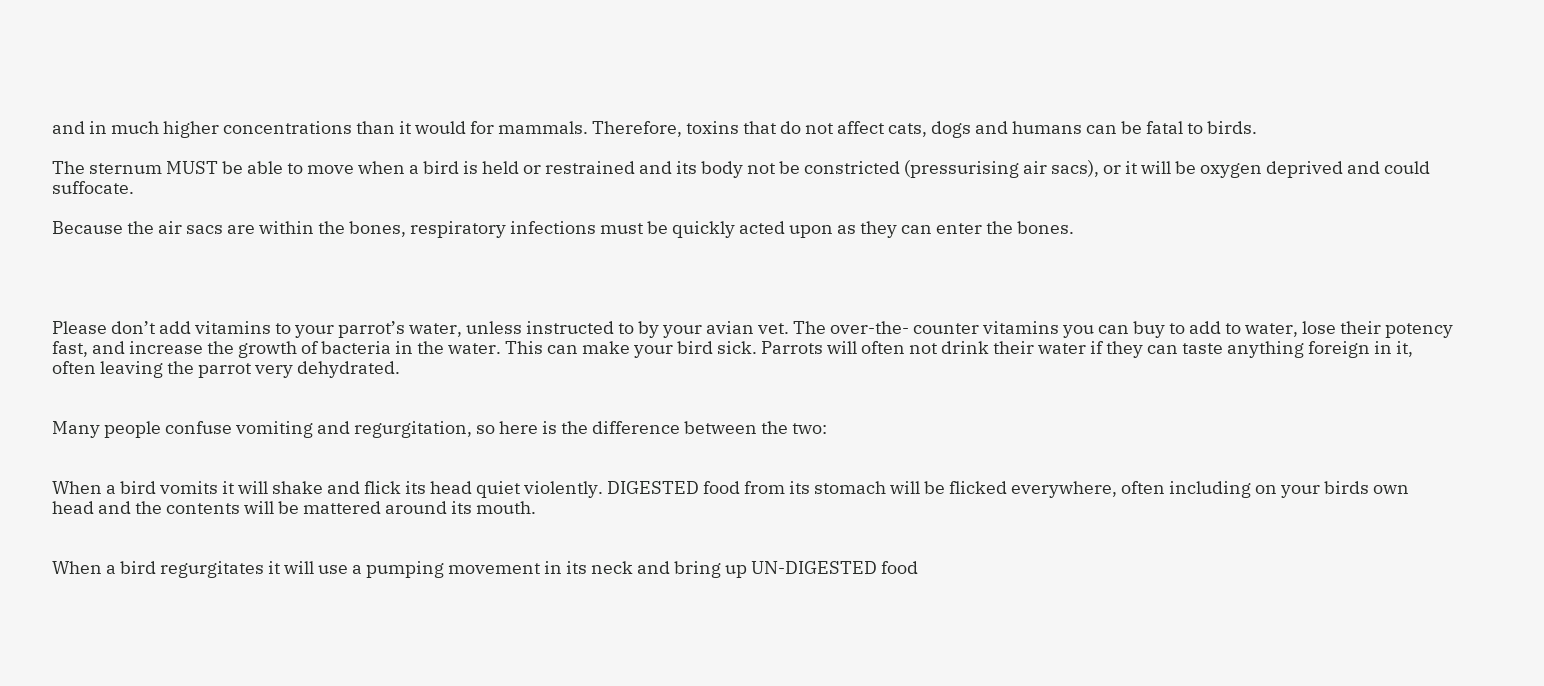and in much higher concentrations than it would for mammals. Therefore, toxins that do not affect cats, dogs and humans can be fatal to birds.

The sternum MUST be able to move when a bird is held or restrained and its body not be constricted (pressurising air sacs), or it will be oxygen deprived and could suffocate.

Because the air sacs are within the bones, respiratory infections must be quickly acted upon as they can enter the bones.




Please don’t add vitamins to your parrot’s water, unless instructed to by your avian vet. The over-the- counter vitamins you can buy to add to water, lose their potency fast, and increase the growth of bacteria in the water. This can make your bird sick. Parrots will often not drink their water if they can taste anything foreign in it, often leaving the parrot very dehydrated.


Many people confuse vomiting and regurgitation, so here is the difference between the two:


When a bird vomits it will shake and flick its head quiet violently. DIGESTED food from its stomach will be flicked everywhere, often including on your birds own head and the contents will be mattered around its mouth.


When a bird regurgitates it will use a pumping movement in its neck and bring up UN-DIGESTED food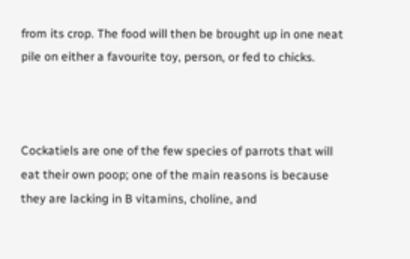from its crop. The food will then be brought up in one neat pile on either a favourite toy, person, or fed to chicks.



Cockatiels are one of the few species of parrots that will eat their own poop; one of the main reasons is because they are lacking in B vitamins, choline, and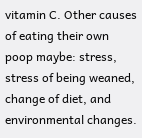vitamin C. Other causes of eating their own poop maybe: stress, stress of being weaned, change of diet, and environmental changes.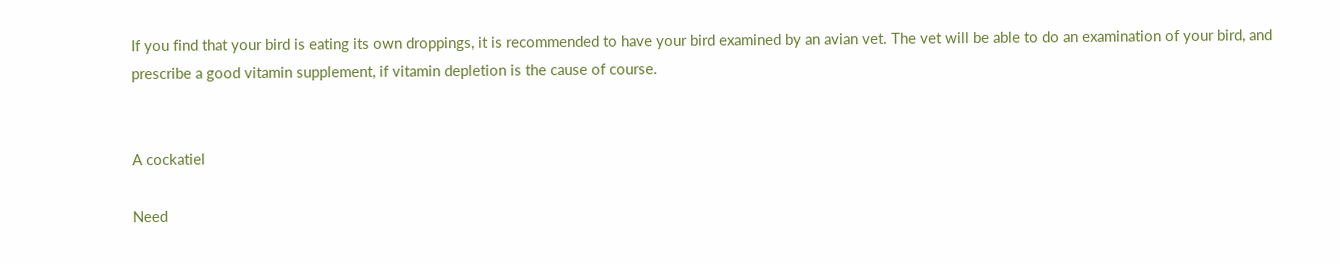If you find that your bird is eating its own droppings, it is recommended to have your bird examined by an avian vet. The vet will be able to do an examination of your bird, and prescribe a good vitamin supplement, if vitamin depletion is the cause of course.


A cockatiel

Need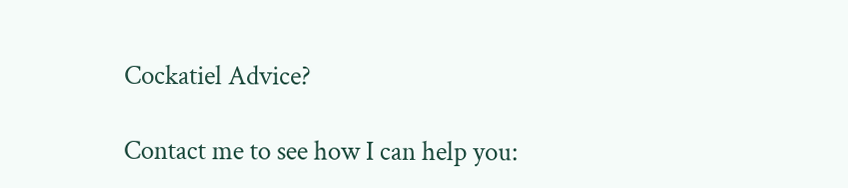Cockatiel Advice?

Contact me to see how I can help you: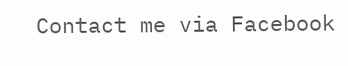Contact me via Facebook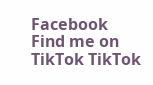Facebook
Find me on TikTok TikTok